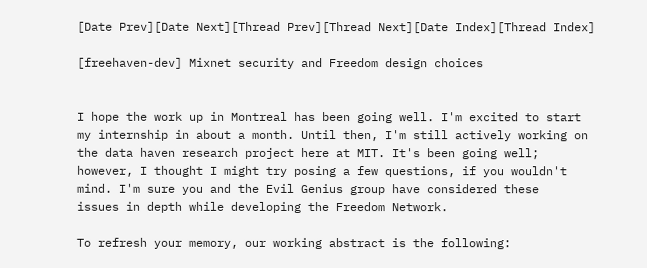[Date Prev][Date Next][Thread Prev][Thread Next][Date Index][Thread Index]

[freehaven-dev] Mixnet security and Freedom design choices


I hope the work up in Montreal has been going well. I'm excited to start
my internship in about a month. Until then, I'm still actively working on
the data haven research project here at MIT. It's been going well;
however, I thought I might try posing a few questions, if you wouldn't
mind. I'm sure you and the Evil Genius group have considered these
issues in depth while developing the Freedom Network.

To refresh your memory, our working abstract is the following: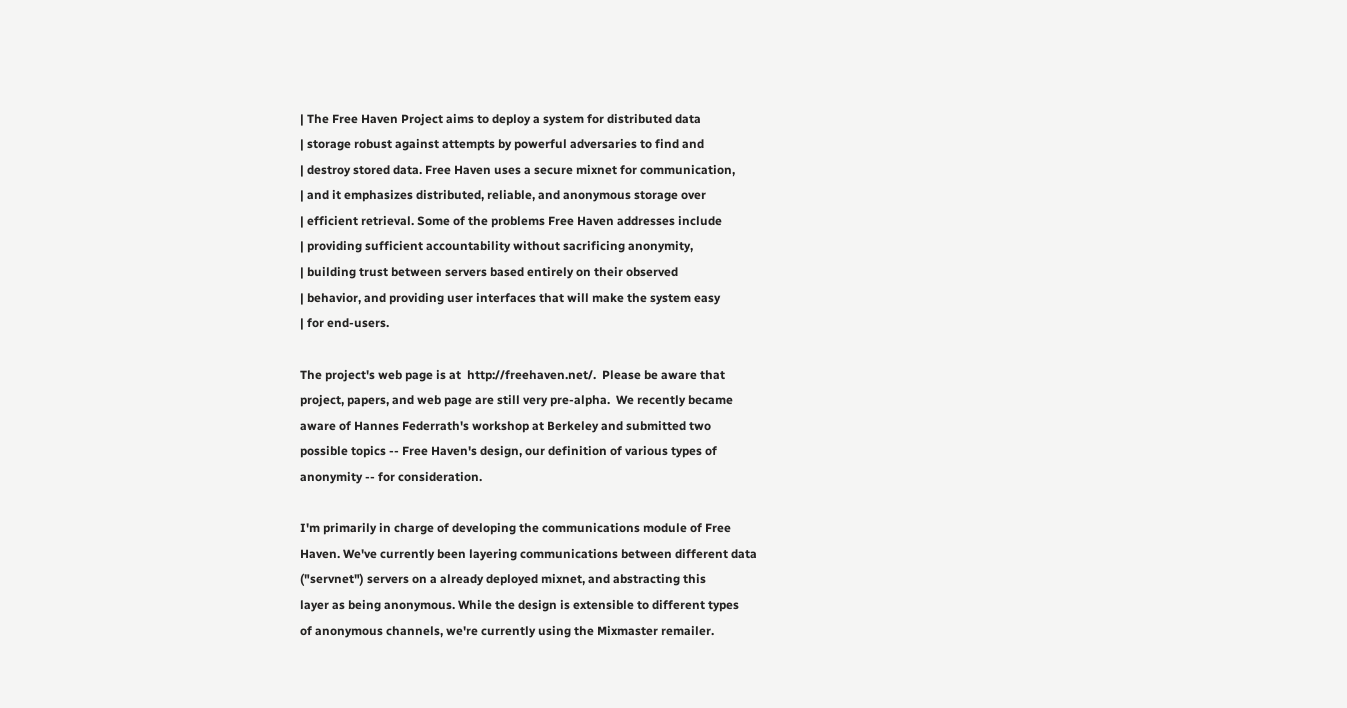| The Free Haven Project aims to deploy a system for distributed data
| storage robust against attempts by powerful adversaries to find and
| destroy stored data. Free Haven uses a secure mixnet for communication,
| and it emphasizes distributed, reliable, and anonymous storage over
| efficient retrieval. Some of the problems Free Haven addresses include
| providing sufficient accountability without sacrificing anonymity,
| building trust between servers based entirely on their observed
| behavior, and providing user interfaces that will make the system easy
| for end-users.

The project's web page is at  http://freehaven.net/.  Please be aware that
project, papers, and web page are still very pre-alpha.  We recently became
aware of Hannes Federrath's workshop at Berkeley and submitted two
possible topics -- Free Haven's design, our definition of various types of
anonymity -- for consideration.

I'm primarily in charge of developing the communications module of Free
Haven. We've currently been layering communications between different data
("servnet") servers on a already deployed mixnet, and abstracting this
layer as being anonymous. While the design is extensible to different types
of anonymous channels, we're currently using the Mixmaster remailer.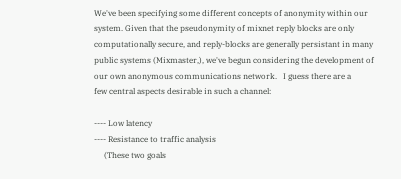We've been specifying some different concepts of anonymity within our
system. Given that the pseudonymity of mixnet reply blocks are only
computationally secure, and reply-blocks are generally persistant in many
public systems (Mixmaster,), we've begun considering the development of
our own anonymous communications network.   I guess there are a
few central aspects desirable in such a channel:

---- Low latency
---- Resistance to traffic analysis
     (These two goals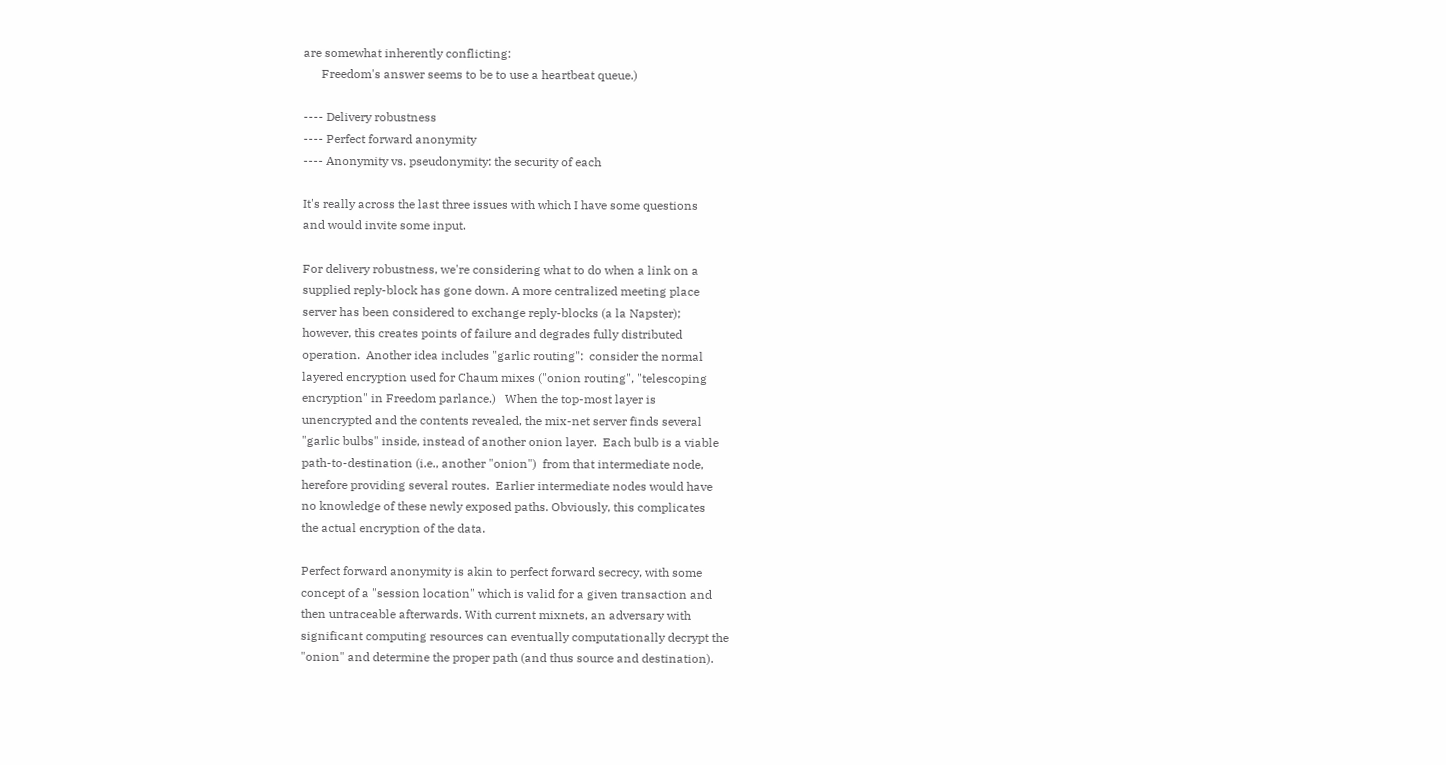are somewhat inherently conflicting:
      Freedom's answer seems to be to use a heartbeat queue.)

---- Delivery robustness
---- Perfect forward anonymity
---- Anonymity vs. pseudonymity: the security of each

It's really across the last three issues with which I have some questions
and would invite some input.

For delivery robustness, we're considering what to do when a link on a
supplied reply-block has gone down. A more centralized meeting place
server has been considered to exchange reply-blocks (a la Napster);
however, this creates points of failure and degrades fully distributed
operation.  Another idea includes "garlic routing":  consider the normal
layered encryption used for Chaum mixes ("onion routing", "telescoping
encryption" in Freedom parlance.)   When the top-most layer is
unencrypted and the contents revealed, the mix-net server finds several
"garlic bulbs" inside, instead of another onion layer.  Each bulb is a viable
path-to-destination (i.e., another "onion")  from that intermediate node,
herefore providing several routes.  Earlier intermediate nodes would have
no knowledge of these newly exposed paths. Obviously, this complicates
the actual encryption of the data.

Perfect forward anonymity is akin to perfect forward secrecy, with some
concept of a "session location" which is valid for a given transaction and
then untraceable afterwards. With current mixnets, an adversary with
significant computing resources can eventually computationally decrypt the
"onion" and determine the proper path (and thus source and destination).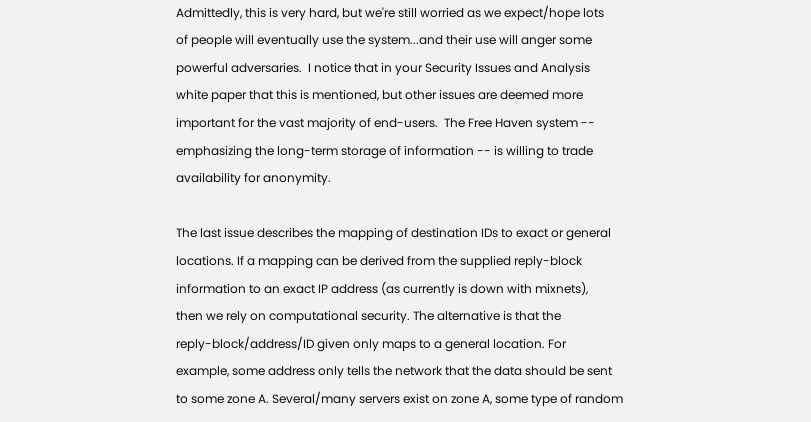Admittedly, this is very hard, but we're still worried as we expect/hope lots
of people will eventually use the system...and their use will anger some
powerful adversaries.  I notice that in your Security Issues and Analysis
white paper that this is mentioned, but other issues are deemed more
important for the vast majority of end-users.  The Free Haven system --
emphasizing the long-term storage of information -- is willing to trade
availability for anonymity.

The last issue describes the mapping of destination IDs to exact or general
locations. If a mapping can be derived from the supplied reply-block
information to an exact IP address (as currently is down with mixnets),
then we rely on computational security. The alternative is that the
reply-block/address/ID given only maps to a general location. For
example, some address only tells the network that the data should be sent
to some zone A. Several/many servers exist on zone A, some type of random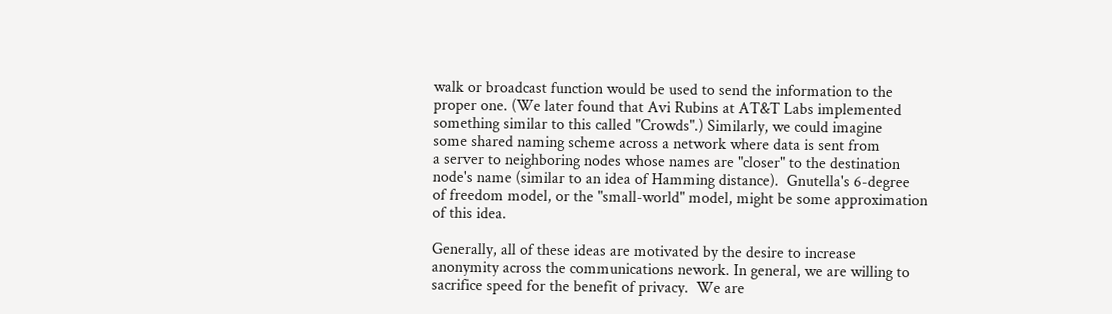walk or broadcast function would be used to send the information to the
proper one. (We later found that Avi Rubins at AT&T Labs implemented
something similar to this called "Crowds".) Similarly, we could imagine
some shared naming scheme across a network where data is sent from
a server to neighboring nodes whose names are "closer" to the destination
node's name (similar to an idea of Hamming distance).  Gnutella's 6-degree
of freedom model, or the "small-world" model, might be some approximation
of this idea.

Generally, all of these ideas are motivated by the desire to increase
anonymity across the communications nework. In general, we are willing to
sacrifice speed for the benefit of privacy.  We are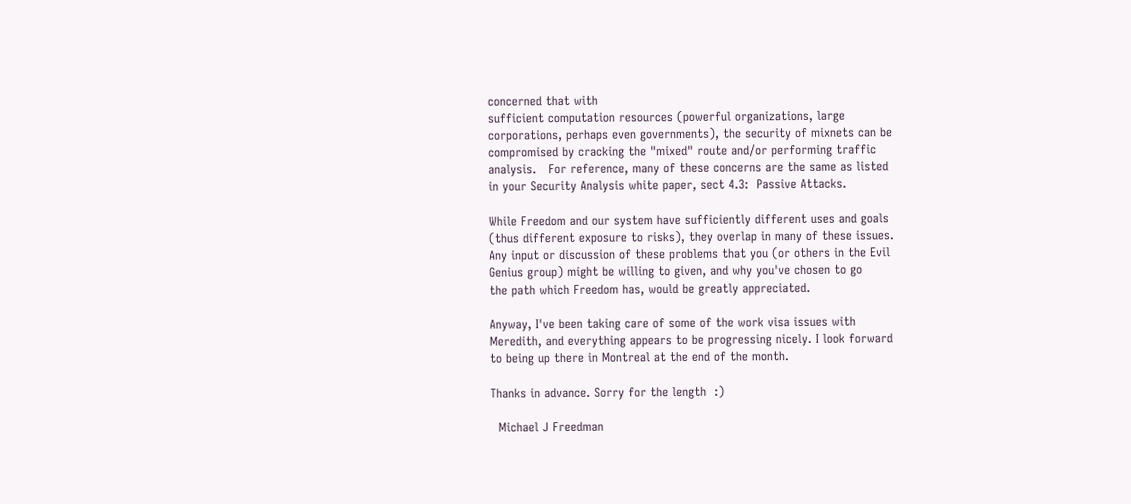concerned that with
sufficient computation resources (powerful organizations, large
corporations, perhaps even governments), the security of mixnets can be
compromised by cracking the "mixed" route and/or performing traffic
analysis.   For reference, many of these concerns are the same as listed
in your Security Analysis white paper, sect 4.3:  Passive Attacks.

While Freedom and our system have sufficiently different uses and goals
(thus different exposure to risks), they overlap in many of these issues.
Any input or discussion of these problems that you (or others in the Evil
Genius group) might be willing to given, and why you've chosen to go
the path which Freedom has, would be greatly appreciated.

Anyway, I've been taking care of some of the work visa issues with
Meredith, and everything appears to be progressing nicely. I look forward
to being up there in Montreal at the end of the month.

Thanks in advance. Sorry for the length  :)

  Michael J Freedman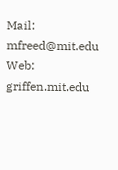Mail:  mfreed@mit.edu
Web:     griffen.mit.edu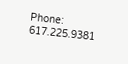Phone:    617.225.9381